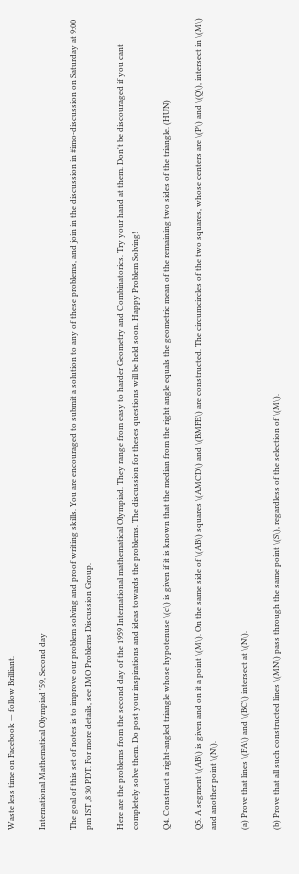Waste less time on Facebook — follow Brilliant.

International Mathematical Olympiad '59, Second day

The goal of this set of notes is to improve our problem solving and proof writing skills. You are encouraged to submit a solution to any of these problems, and join in the discussion in #imo-discussion on Saturday at 9:00 pm IST ,8 30 PDT. For more details, see IMO Problems Discussion Group.

Here are the problems from the second day of the 1959 International mathematical Olympiad. They range from easy to harder Geometry and Combinatorics. Try your hand at them. Don't be discouraged if you cant completely solve them. Do post your inspirations and ideas towards the problems. The discussion for theses questions will be held soon. Happy Problem Solving!

Q4. Construct a right-angled triangle whose hypotenuse \(c\) is given if it is known that the median from the right angle equals the geometric mean of the remaining two sides of the triangle. (HUN)

Q5. A segment \(AB\) is given and on it a point \(M\). On the same side of \(AB\) squares \(AMCD\) and \(BMFE\) are constructed. The circumcircles of the two squares, whose centers are \(P\) and \(Q\), intersect in \(M\) and another point \(N\).

(a) Prove that lines \(FA\) and \(BC\) intersect at \(N\).

(b) Prove that all such constructed lines \(MN\) pass through the same point \(S\), regardless of the selection of \(M\).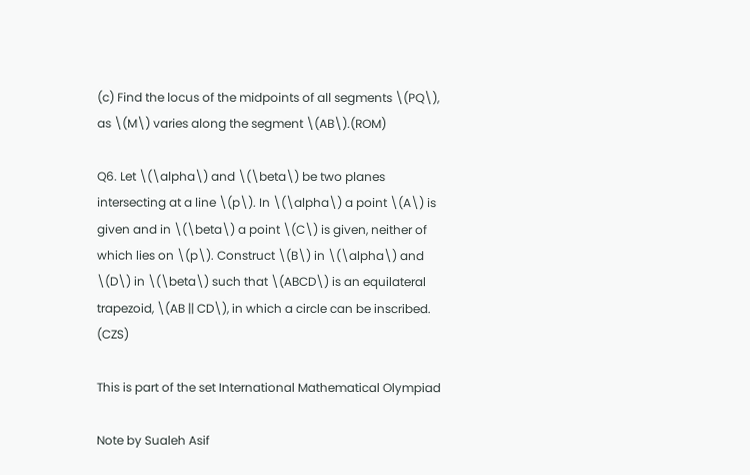(c) Find the locus of the midpoints of all segments \(PQ\), as \(M\) varies along the segment \(AB\).(ROM)

Q6. Let \(\alpha\) and \(\beta\) be two planes intersecting at a line \(p\). In \(\alpha\) a point \(A\) is given and in \(\beta\) a point \(C\) is given, neither of which lies on \(p\). Construct \(B\) in \(\alpha\) and \(D\) in \(\beta\) such that \(ABCD\) is an equilateral trapezoid, \(AB || CD\), in which a circle can be inscribed. (CZS)

This is part of the set International Mathematical Olympiad

Note by Sualeh Asif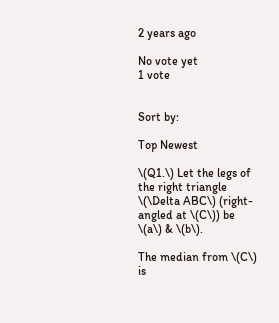2 years ago

No vote yet
1 vote


Sort by:

Top Newest

\(Q1.\) Let the legs of the right triangle \(\Delta ABC\) (right-angled at \(C\)) be \(a\) & \(b\).

The median from \(C\) is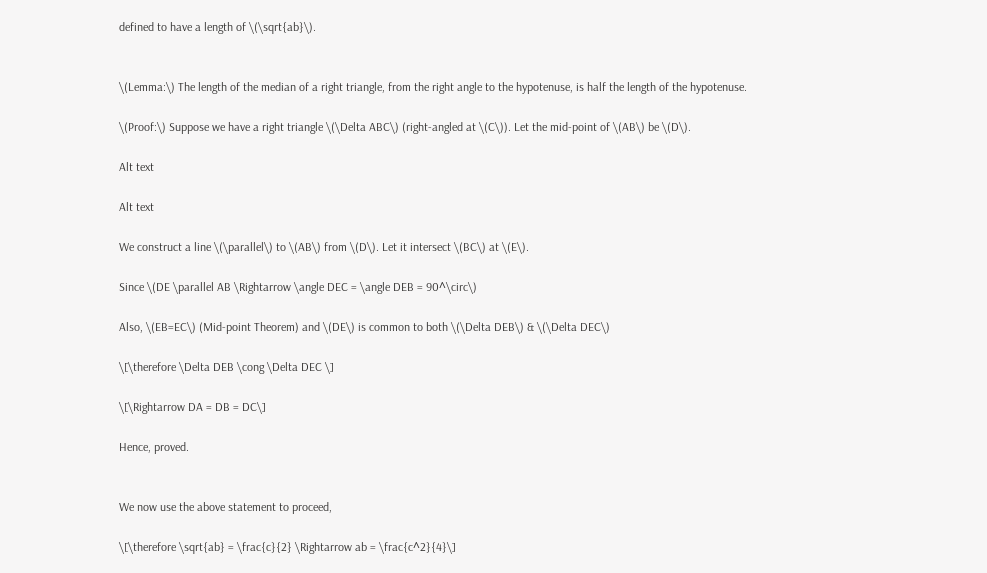defined to have a length of \(\sqrt{ab}\).


\(Lemma:\) The length of the median of a right triangle, from the right angle to the hypotenuse, is half the length of the hypotenuse.

\(Proof:\) Suppose we have a right triangle \(\Delta ABC\) (right-angled at \(C\)). Let the mid-point of \(AB\) be \(D\).

Alt text

Alt text

We construct a line \(\parallel\) to \(AB\) from \(D\). Let it intersect \(BC\) at \(E\).

Since \(DE \parallel AB \Rightarrow \angle DEC = \angle DEB = 90^\circ\)

Also, \(EB=EC\) (Mid-point Theorem) and \(DE\) is common to both \(\Delta DEB\) & \(\Delta DEC\)

\[\therefore \Delta DEB \cong \Delta DEC \]

\[\Rightarrow DA = DB = DC\]

Hence, proved.


We now use the above statement to proceed,

\[\therefore \sqrt{ab} = \frac{c}{2} \Rightarrow ab = \frac{c^2}{4}\]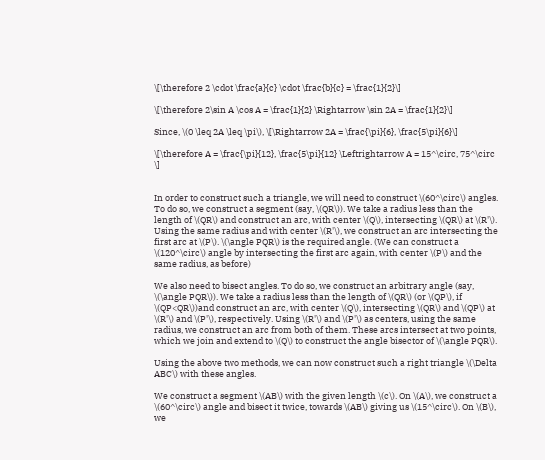\[\therefore 2 \cdot \frac{a}{c} \cdot \frac{b}{c} = \frac{1}{2}\]

\[\therefore 2\sin A \cos A = \frac{1}{2} \Rightarrow \sin 2A = \frac{1}{2}\]

Since, \(0 \leq 2A \leq \pi\), \[\Rightarrow 2A = \frac{\pi}{6}, \frac{5\pi}{6}\]

\[\therefore A = \frac{\pi}{12}, \frac{5\pi}{12} \Leftrightarrow A = 15^\circ, 75^\circ \]


In order to construct such a triangle, we will need to construct \(60^\circ\) angles. To do so, we construct a segment (say, \(QR\)). We take a radius less than the length of \(QR\) and construct an arc, with center \(Q\), intersecting \(QR\) at \(R'\). Using the same radius and with center \(R'\), we construct an arc intersecting the first arc at \(P\). \(\angle PQR\) is the required angle. (We can construct a \(120^\circ\) angle by intersecting the first arc again, with center \(P\) and the same radius, as before)

We also need to bisect angles. To do so, we construct an arbitrary angle (say, \(\angle PQR\)). We take a radius less than the length of \(QR\) (or \(QP\), if \(QP<QR\))and construct an arc, with center \(Q\), intersecting \(QR\) and \(QP\) at \(R'\) and \(P'\), respectively. Using \(R'\) and \(P'\) as centers, using the same radius, we construct an arc from both of them. These arcs intersect at two points, which we join and extend to \(Q\) to construct the angle bisector of \(\angle PQR\).

Using the above two methods, we can now construct such a right triangle \(\Delta ABC\) with these angles.

We construct a segment \(AB\) with the given length \(c\). On \(A\), we construct a \(60^\circ\) angle and bisect it twice, towards \(AB\) giving us \(15^\circ\). On \(B\), we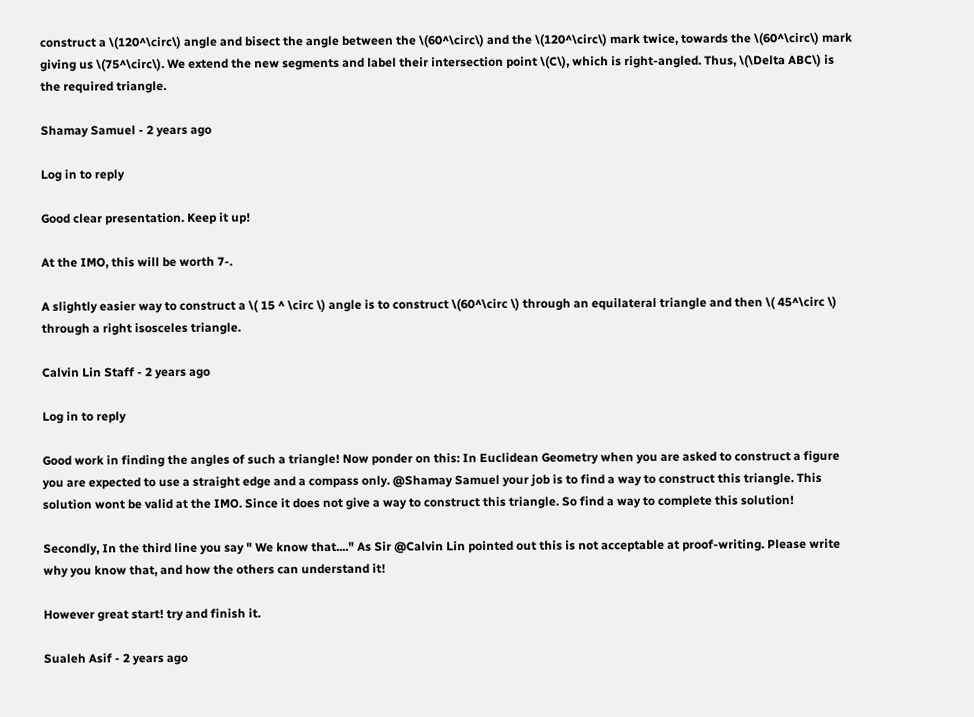construct a \(120^\circ\) angle and bisect the angle between the \(60^\circ\) and the \(120^\circ\) mark twice, towards the \(60^\circ\) mark giving us \(75^\circ\). We extend the new segments and label their intersection point \(C\), which is right-angled. Thus, \(\Delta ABC\) is the required triangle.

Shamay Samuel - 2 years ago

Log in to reply

Good clear presentation. Keep it up!

At the IMO, this will be worth 7-.

A slightly easier way to construct a \( 15 ^ \circ \) angle is to construct \(60^\circ \) through an equilateral triangle and then \( 45^\circ \) through a right isosceles triangle.

Calvin Lin Staff - 2 years ago

Log in to reply

Good work in finding the angles of such a triangle! Now ponder on this: In Euclidean Geometry when you are asked to construct a figure you are expected to use a straight edge and a compass only. @Shamay Samuel your job is to find a way to construct this triangle. This solution wont be valid at the IMO. Since it does not give a way to construct this triangle. So find a way to complete this solution!

Secondly, In the third line you say " We know that...." As Sir @Calvin Lin pointed out this is not acceptable at proof-writing. Please write why you know that, and how the others can understand it!

However great start! try and finish it.

Sualeh Asif - 2 years ago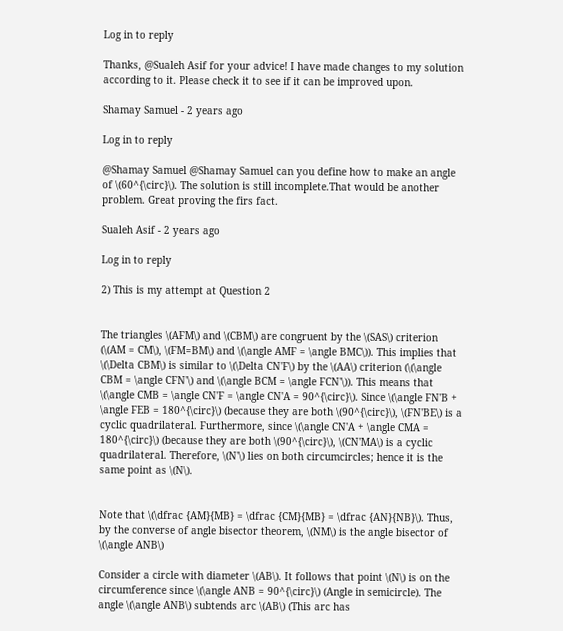Log in to reply

Thanks, @Sualeh Asif for your advice! I have made changes to my solution according to it. Please check it to see if it can be improved upon.

Shamay Samuel - 2 years ago

Log in to reply

@Shamay Samuel @Shamay Samuel can you define how to make an angle of \(60^{\circ}\). The solution is still incomplete.That would be another problem. Great proving the firs fact.

Sualeh Asif - 2 years ago

Log in to reply

2) This is my attempt at Question 2


The triangles \(AFM\) and \(CBM\) are congruent by the \(SAS\) criterion (\(AM = CM\), \(FM=BM\) and \(\angle AMF = \angle BMC\)). This implies that \(\Delta CBM\) is similar to \(\Delta CN'F\) by the \(AA\) criterion (\(\angle CBM = \angle CFN'\) and \(\angle BCM = \angle FCN'\)). This means that \(\angle CMB = \angle CN'F = \angle CN'A = 90^{\circ}\). Since \(\angle FN'B + \angle FEB = 180^{\circ}\) (because they are both \(90^{\circ}\), \(FN'BE\) is a cyclic quadrilateral. Furthermore, since \(\angle CN'A + \angle CMA = 180^{\circ}\) (because they are both \(90^{\circ}\), \(CN'MA\) is a cyclic quadrilateral. Therefore, \(N'\) lies on both circumcircles; hence it is the same point as \(N\).


Note that \(\dfrac {AM}{MB} = \dfrac {CM}{MB} = \dfrac {AN}{NB}\). Thus, by the converse of angle bisector theorem, \(NM\) is the angle bisector of \(\angle ANB\)

Consider a circle with diameter \(AB\). It follows that point \(N\) is on the circumference since \(\angle ANB = 90^{\circ}\) (Angle in semicircle). The angle \(\angle ANB\) subtends arc \(AB\) (This arc has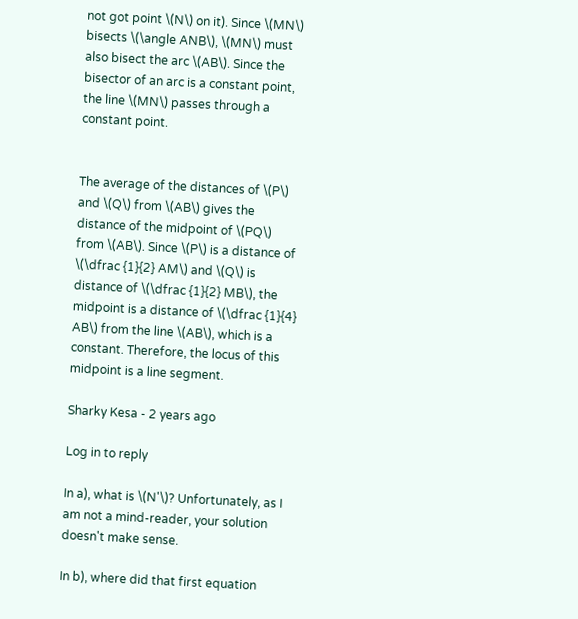not got point \(N\) on it). Since \(MN\) bisects \(\angle ANB\), \(MN\) must also bisect the arc \(AB\). Since the bisector of an arc is a constant point, the line \(MN\) passes through a constant point.


The average of the distances of \(P\) and \(Q\) from \(AB\) gives the distance of the midpoint of \(PQ\) from \(AB\). Since \(P\) is a distance of \(\dfrac {1}{2} AM\) and \(Q\) is distance of \(\dfrac {1}{2} MB\), the midpoint is a distance of \(\dfrac {1}{4} AB\) from the line \(AB\), which is a constant. Therefore, the locus of this midpoint is a line segment.

Sharky Kesa - 2 years ago

Log in to reply

In a), what is \(N'\)? Unfortunately, as I am not a mind-reader, your solution doesn't make sense.

In b), where did that first equation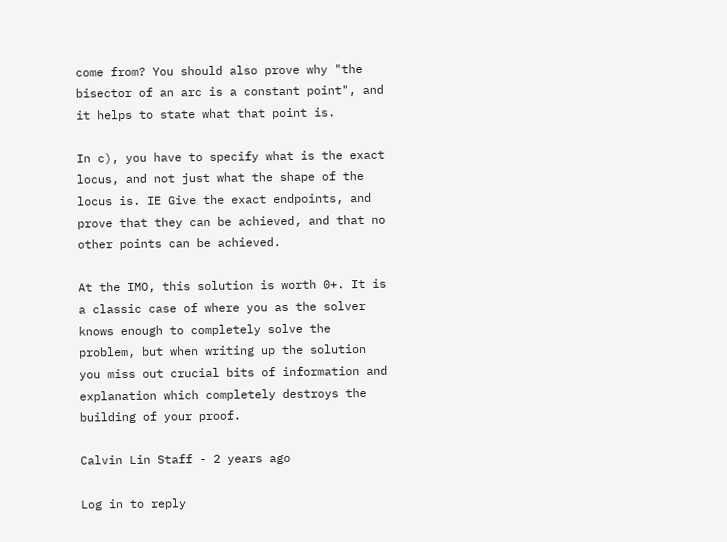come from? You should also prove why "the bisector of an arc is a constant point", and it helps to state what that point is.

In c), you have to specify what is the exact locus, and not just what the shape of the locus is. IE Give the exact endpoints, and prove that they can be achieved, and that no other points can be achieved.

At the IMO, this solution is worth 0+. It is a classic case of where you as the solver knows enough to completely solve the problem, but when writing up the solution you miss out crucial bits of information and explanation which completely destroys the building of your proof.

Calvin Lin Staff - 2 years ago

Log in to reply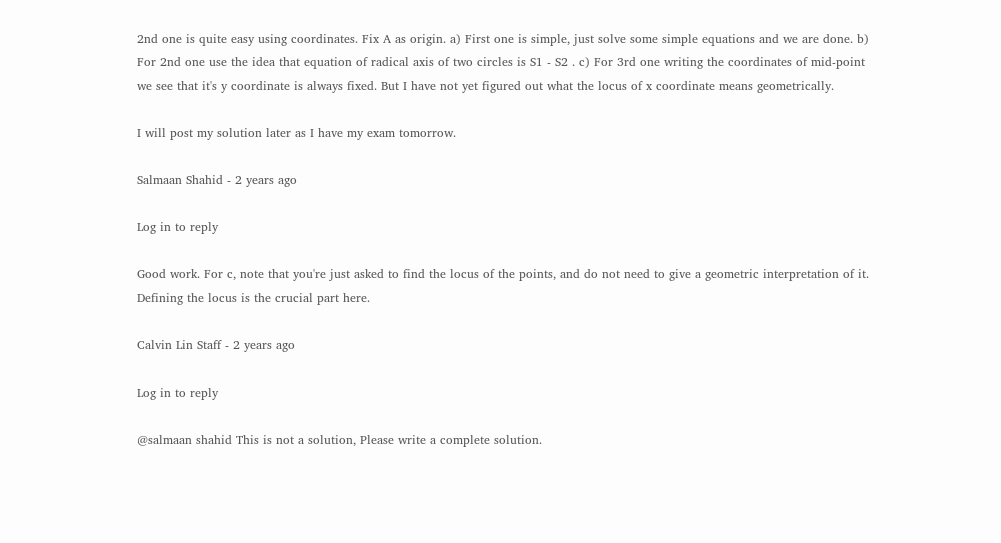2nd one is quite easy using coordinates. Fix A as origin. a) First one is simple, just solve some simple equations and we are done. b) For 2nd one use the idea that equation of radical axis of two circles is S1 - S2 . c) For 3rd one writing the coordinates of mid-point we see that it's y coordinate is always fixed. But I have not yet figured out what the locus of x coordinate means geometrically.

I will post my solution later as I have my exam tomorrow.

Salmaan Shahid - 2 years ago

Log in to reply

Good work. For c, note that you're just asked to find the locus of the points, and do not need to give a geometric interpretation of it. Defining the locus is the crucial part here.

Calvin Lin Staff - 2 years ago

Log in to reply

@salmaan shahid This is not a solution, Please write a complete solution.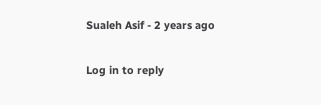Sualeh Asif - 2 years ago

Log in to reply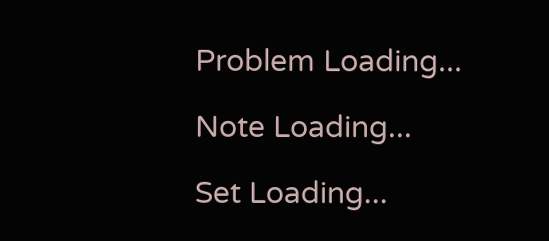Problem Loading...

Note Loading...

Set Loading...